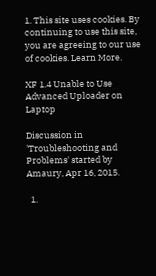1. This site uses cookies. By continuing to use this site, you are agreeing to our use of cookies. Learn More.

XF 1.4 Unable to Use Advanced Uploader on Laptop

Discussion in 'Troubleshooting and Problems' started by Amaury, Apr 16, 2015.

  1.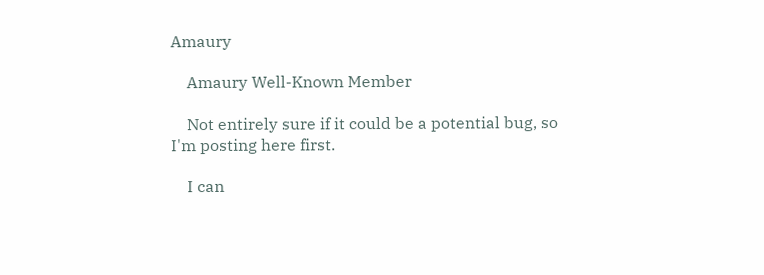Amaury

    Amaury Well-Known Member

    Not entirely sure if it could be a potential bug, so I'm posting here first.

    I can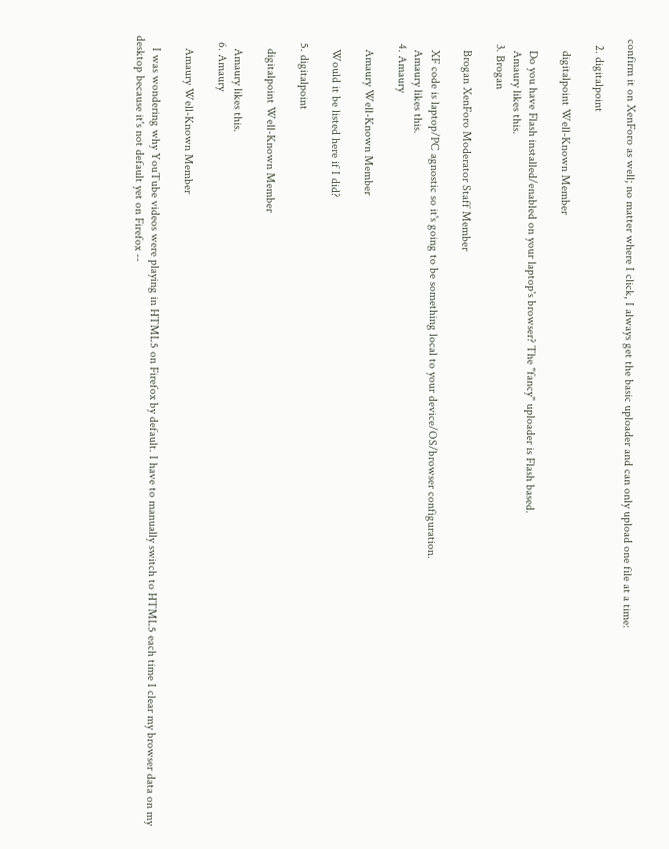confirm it on XenForo as well; no matter where I click, I always get the basic uploader and can only upload one file at a time:

  2. digitalpoint

    digitalpoint Well-Known Member

    Do you have Flash installed/enabled on your laptop's browser? The "fancy" uploader is Flash based.
    Amaury likes this.
  3. Brogan

    Brogan XenForo Moderator Staff Member

    XF code is laptop/PC agnostic so it's going to be something local to your device/OS/browser configuration.
    Amaury likes this.
  4. Amaury

    Amaury Well-Known Member

    Would it be listed here if I did?

  5. digitalpoint

    digitalpoint Well-Known Member

    Amaury likes this.
  6. Amaury

    Amaury Well-Known Member

    I was wondering why YouTube videos were playing in HTML5 on Firefox by default. I have to manually switch to HTML5 each time I clear my browser data on my desktop because it's not default yet on Firefox --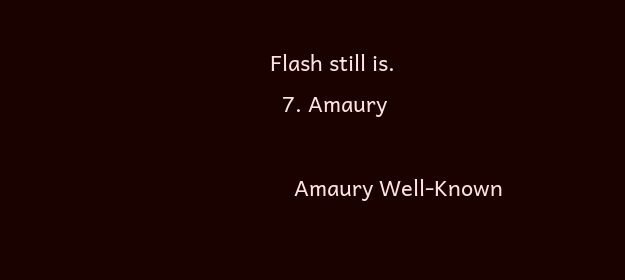Flash still is.
  7. Amaury

    Amaury Well-Known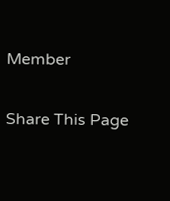Member

Share This Page